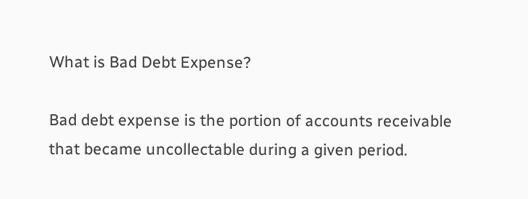What is Bad Debt Expense?

Bad debt expense is the portion of accounts receivable that became uncollectable during a given period.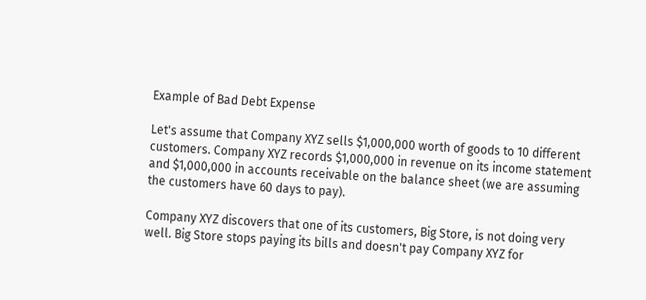Example of Bad Debt Expense

Let's assume that Company XYZ sells $1,000,000 worth of goods to 10 different customers. Company XYZ records $1,000,000 in revenue on its income statement and $1,000,000 in accounts receivable on the balance sheet (we are assuming the customers have 60 days to pay).

Company XYZ discovers that one of its customers, Big Store, is not doing very well. Big Store stops paying its bills and doesn't pay Company XYZ for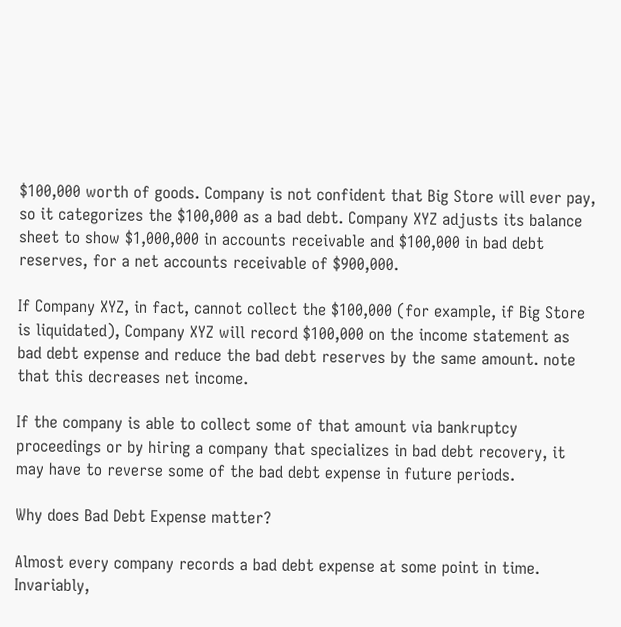$100,000 worth of goods. Company is not confident that Big Store will ever pay, so it categorizes the $100,000 as a bad debt. Company XYZ adjusts its balance sheet to show $1,000,000 in accounts receivable and $100,000 in bad debt reserves, for a net accounts receivable of $900,000.

If Company XYZ, in fact, cannot collect the $100,000 (for example, if Big Store is liquidated), Company XYZ will record $100,000 on the income statement as bad debt expense and reduce the bad debt reserves by the same amount. note that this decreases net income.

If the company is able to collect some of that amount via bankruptcy proceedings or by hiring a company that specializes in bad debt recovery, it may have to reverse some of the bad debt expense in future periods.

Why does Bad Debt Expense matter?

Almost every company records a bad debt expense at some point in time. Invariably,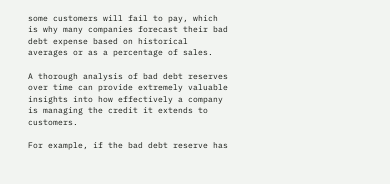some customers will fail to pay, which is why many companies forecast their bad debt expense based on historical averages or as a percentage of sales.

A thorough analysis of bad debt reserves over time can provide extremely valuable insights into how effectively a company is managing the credit it extends to customers.

For example, if the bad debt reserve has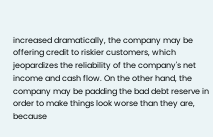increased dramatically, the company may be offering credit to riskier customers, which jeopardizes the reliability of the company's net income and cash flow. On the other hand, the company may be padding the bad debt reserve in order to make things look worse than they are, because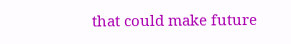that could make future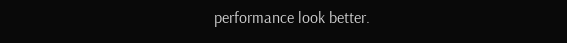performance look better.